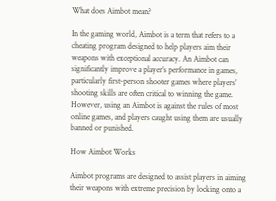What does Aimbot mean?

In the gaming world, Aimbot is a term that refers to a cheating program designed to help players aim their weapons with exceptional accuracy. An Aimbot can significantly improve a player’s performance in games, particularly first-person shooter games where players’ shooting skills are often critical to winning the game. However, using an Aimbot is against the rules of most online games, and players caught using them are usually banned or punished.

How Aimbot Works

Aimbot programs are designed to assist players in aiming their weapons with extreme precision by locking onto a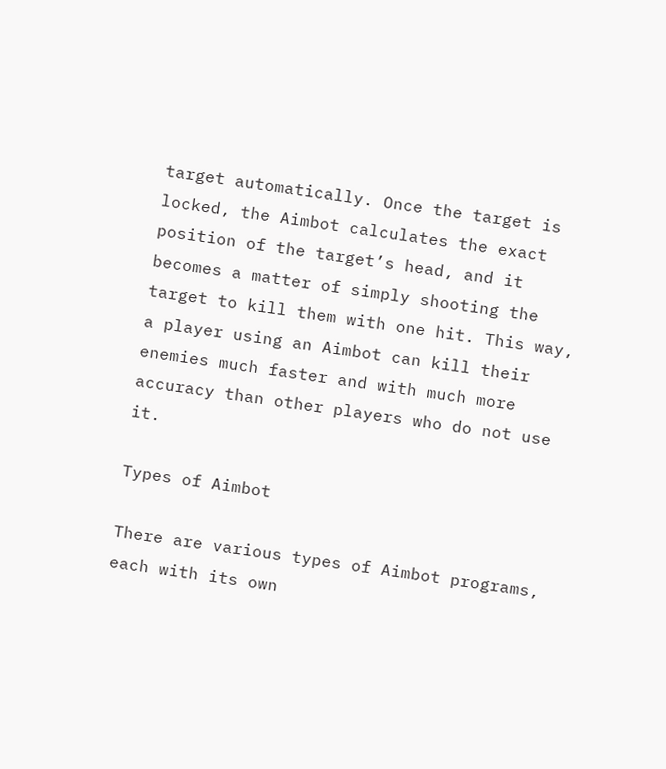target automatically. Once the target is locked, the Aimbot calculates the exact position of the target’s head, and it becomes a matter of simply shooting the target to kill them with one hit. This way, a player using an Aimbot can kill their enemies much faster and with much more accuracy than other players who do not use it.

Types of Aimbot

There are various types of Aimbot programs, each with its own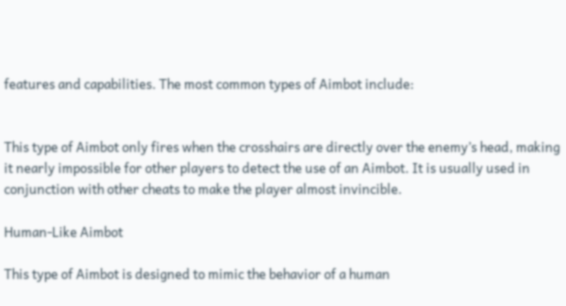features and capabilities. The most common types of Aimbot include:


This type of Aimbot only fires when the crosshairs are directly over the enemy’s head, making it nearly impossible for other players to detect the use of an Aimbot. It is usually used in conjunction with other cheats to make the player almost invincible.

Human-Like Aimbot

This type of Aimbot is designed to mimic the behavior of a human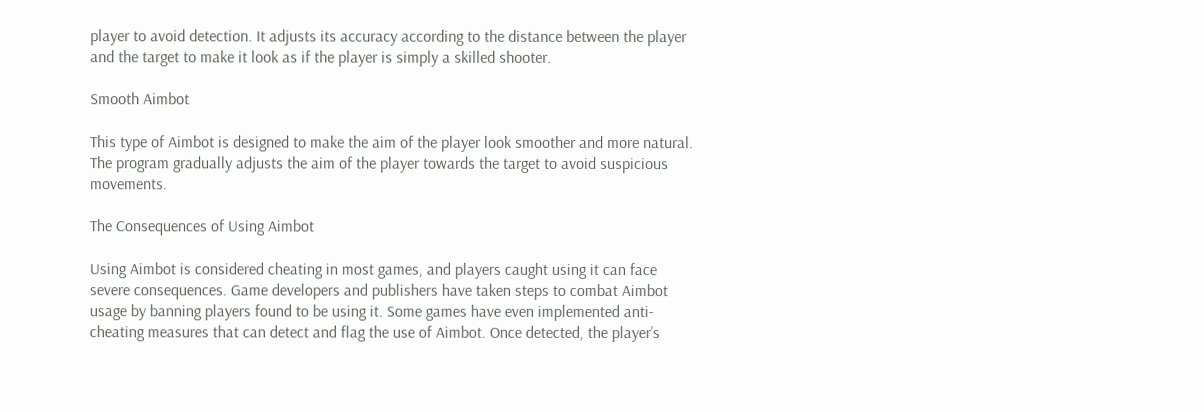player to avoid detection. It adjusts its accuracy according to the distance between the player and the target to make it look as if the player is simply a skilled shooter.

Smooth Aimbot

This type of Aimbot is designed to make the aim of the player look smoother and more natural. The program gradually adjusts the aim of the player towards the target to avoid suspicious movements.

The Consequences of Using Aimbot

Using Aimbot is considered cheating in most games, and players caught using it can face severe consequences. Game developers and publishers have taken steps to combat Aimbot usage by banning players found to be using it. Some games have even implemented anti-cheating measures that can detect and flag the use of Aimbot. Once detected, the player’s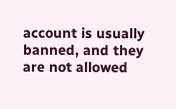account is usually banned, and they are not allowed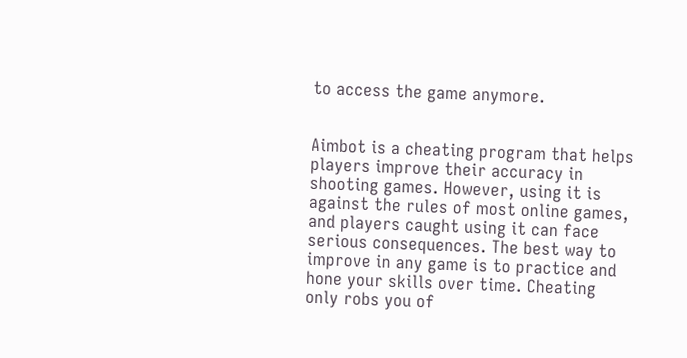to access the game anymore.


Aimbot is a cheating program that helps players improve their accuracy in shooting games. However, using it is against the rules of most online games, and players caught using it can face serious consequences. The best way to improve in any game is to practice and hone your skills over time. Cheating only robs you of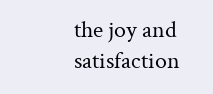the joy and satisfaction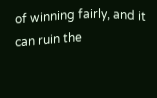of winning fairly, and it can ruin the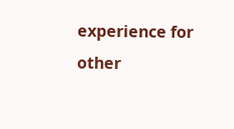experience for other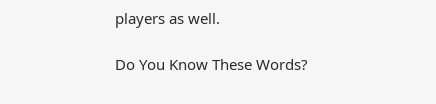players as well.

Do You Know These Words?